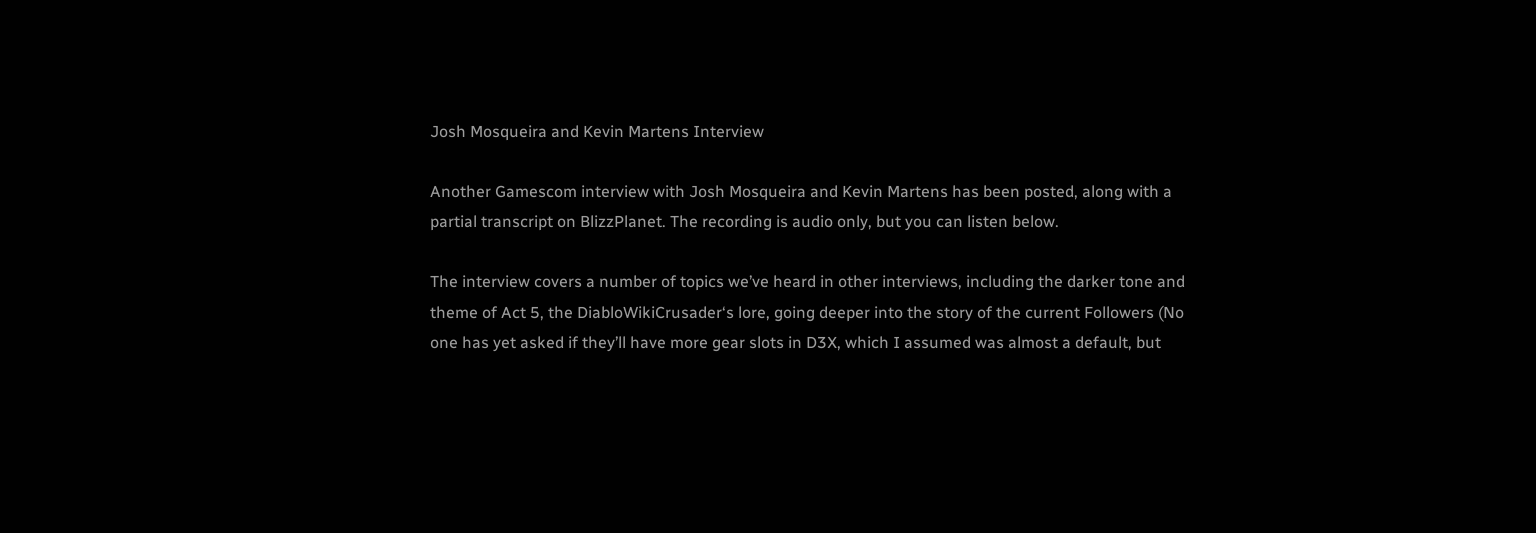Josh Mosqueira and Kevin Martens Interview

Another Gamescom interview with Josh Mosqueira and Kevin Martens has been posted, along with a partial transcript on BlizzPlanet. The recording is audio only, but you can listen below.

The interview covers a number of topics we’ve heard in other interviews, including the darker tone and theme of Act 5, the DiabloWikiCrusader‘s lore, going deeper into the story of the current Followers (No one has yet asked if they’ll have more gear slots in D3X, which I assumed was almost a default, but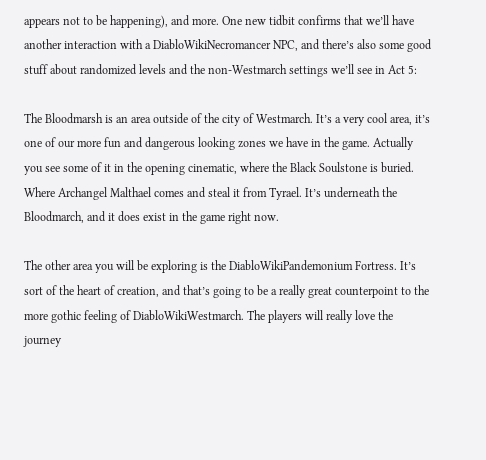appears not to be happening), and more. One new tidbit confirms that we’ll have another interaction with a DiabloWikiNecromancer NPC, and there’s also some good stuff about randomized levels and the non-Westmarch settings we’ll see in Act 5:

The Bloodmarsh is an area outside of the city of Westmarch. It’s a very cool area, it’s one of our more fun and dangerous looking zones we have in the game. Actually you see some of it in the opening cinematic, where the Black Soulstone is buried. Where Archangel Malthael comes and steal it from Tyrael. It’s underneath the Bloodmarch, and it does exist in the game right now.

The other area you will be exploring is the DiabloWikiPandemonium Fortress. It’s sort of the heart of creation, and that’s going to be a really great counterpoint to the more gothic feeling of DiabloWikiWestmarch. The players will really love the journey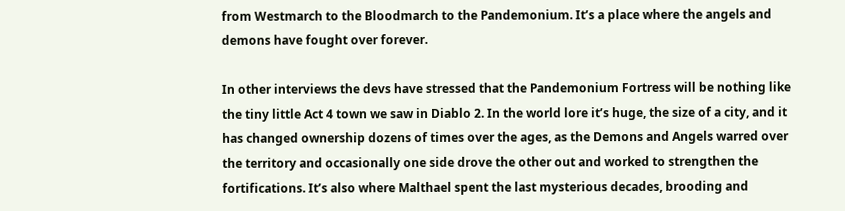from Westmarch to the Bloodmarch to the Pandemonium. It’s a place where the angels and demons have fought over forever.

In other interviews the devs have stressed that the Pandemonium Fortress will be nothing like the tiny little Act 4 town we saw in Diablo 2. In the world lore it’s huge, the size of a city, and it has changed ownership dozens of times over the ages, as the Demons and Angels warred over the territory and occasionally one side drove the other out and worked to strengthen the fortifications. It’s also where Malthael spent the last mysterious decades, brooding and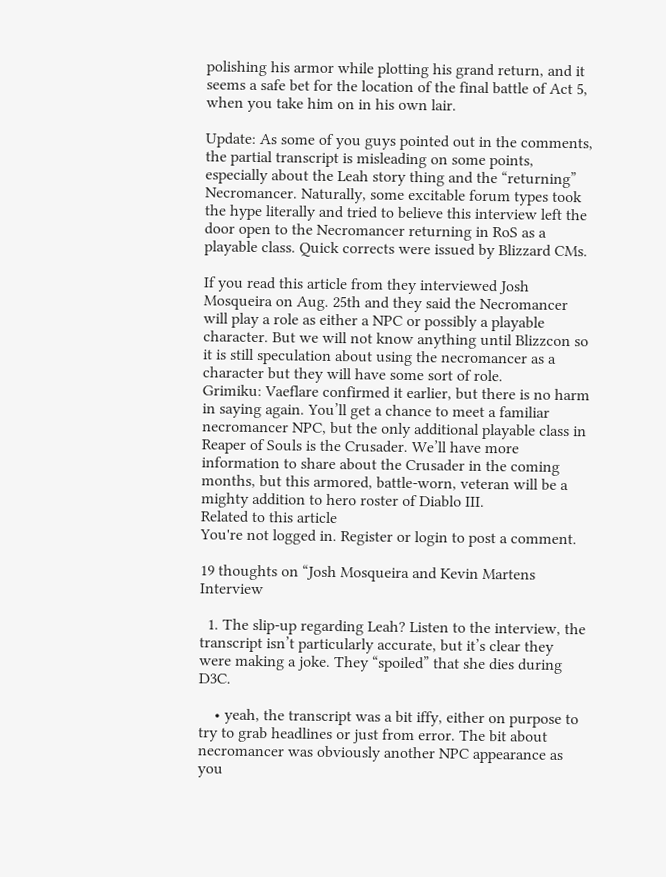polishing his armor while plotting his grand return, and it seems a safe bet for the location of the final battle of Act 5, when you take him on in his own lair.

Update: As some of you guys pointed out in the comments, the partial transcript is misleading on some points, especially about the Leah story thing and the “returning” Necromancer. Naturally, some excitable forum types took the hype literally and tried to believe this interview left the door open to the Necromancer returning in RoS as a playable class. Quick corrects were issued by Blizzard CMs.

If you read this article from they interviewed Josh Mosqueira on Aug. 25th and they said the Necromancer will play a role as either a NPC or possibly a playable character. But we will not know anything until Blizzcon so it is still speculation about using the necromancer as a character but they will have some sort of role.
Grimiku: Vaeflare confirmed it earlier, but there is no harm in saying again. You’ll get a chance to meet a familiar necromancer NPC, but the only additional playable class in Reaper of Souls is the Crusader. We’ll have more information to share about the Crusader in the coming months, but this armored, battle-worn, veteran will be a mighty addition to hero roster of Diablo III.
Related to this article
You're not logged in. Register or login to post a comment.

19 thoughts on “Josh Mosqueira and Kevin Martens Interview

  1. The slip-up regarding Leah? Listen to the interview, the transcript isn’t particularly accurate, but it’s clear they were making a joke. They “spoiled” that she dies during D3C.

    • yeah, the transcript was a bit iffy, either on purpose to try to grab headlines or just from error. The bit about necromancer was obviously another NPC appearance as you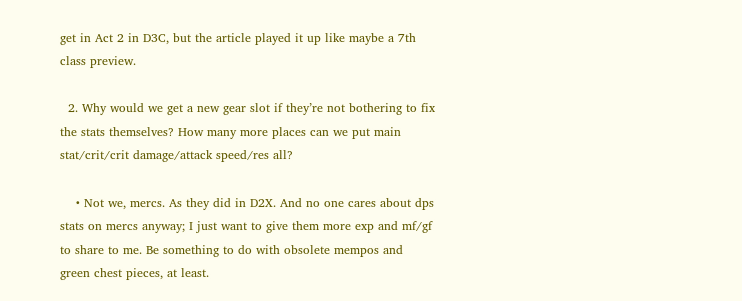get in Act 2 in D3C, but the article played it up like maybe a 7th class preview.

  2. Why would we get a new gear slot if they’re not bothering to fix the stats themselves? How many more places can we put main stat/crit/crit damage/attack speed/res all?

    • Not we, mercs. As they did in D2X. And no one cares about dps stats on mercs anyway; I just want to give them more exp and mf/gf to share to me. Be something to do with obsolete mempos and green chest pieces, at least.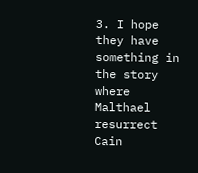3. I hope they have something in the story where Malthael resurrect Cain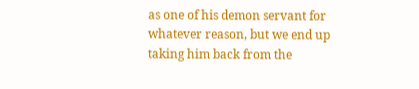as one of his demon servant for whatever reason, but we end up taking him back from the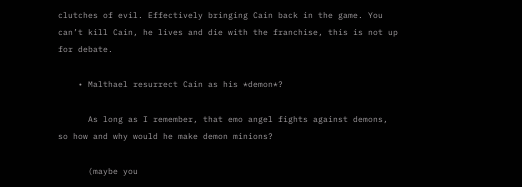clutches of evil. Effectively bringing Cain back in the game. You can’t kill Cain, he lives and die with the franchise, this is not up for debate.

    • Malthael resurrect Cain as his *demon*?

      As long as I remember, that emo angel fights against demons, so how and why would he make demon minions?

      (maybe you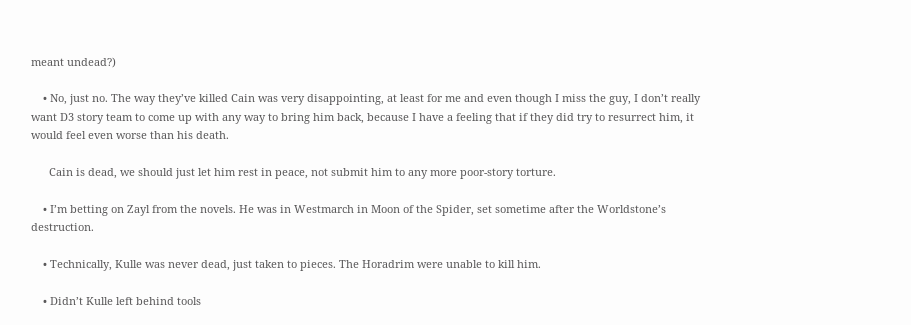meant undead?)

    • No, just no. The way they’ve killed Cain was very disappointing, at least for me and even though I miss the guy, I don’t really want D3 story team to come up with any way to bring him back, because I have a feeling that if they did try to resurrect him, it would feel even worse than his death.

      Cain is dead, we should just let him rest in peace, not submit him to any more poor-story torture.

    • I’m betting on Zayl from the novels. He was in Westmarch in Moon of the Spider, set sometime after the Worldstone’s destruction.

    • Technically, Kulle was never dead, just taken to pieces. The Horadrim were unable to kill him.

    • Didn’t Kulle left behind tools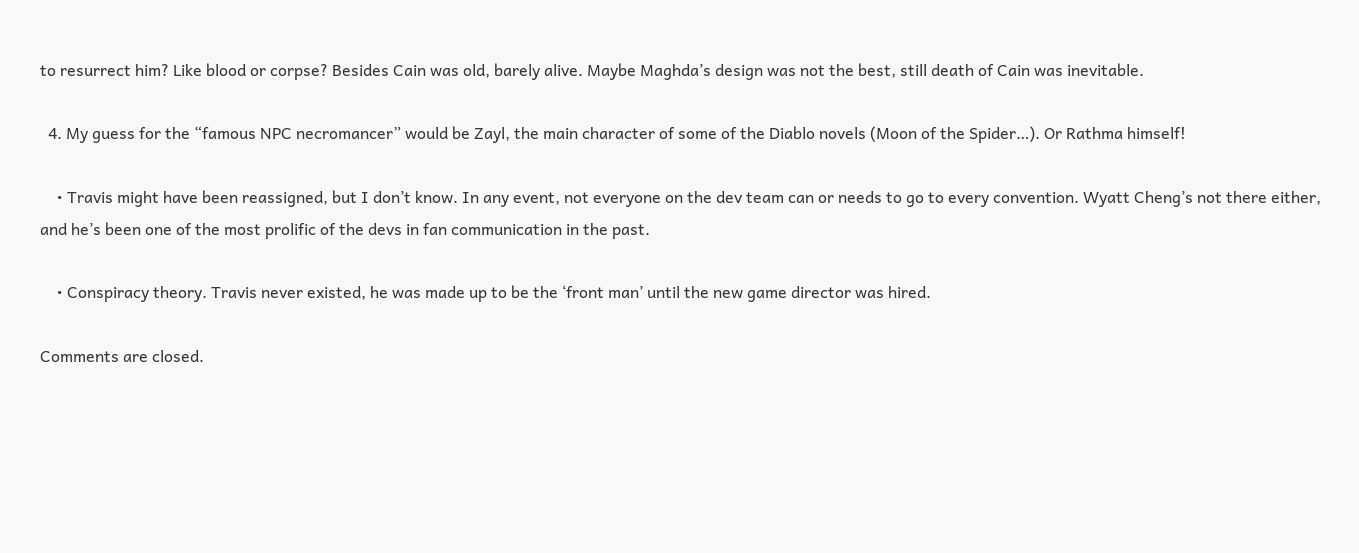to resurrect him? Like blood or corpse? Besides Cain was old, barely alive. Maybe Maghda’s design was not the best, still death of Cain was inevitable.

  4. My guess for the “famous NPC necromancer” would be Zayl, the main character of some of the Diablo novels (Moon of the Spider…). Or Rathma himself!

    • Travis might have been reassigned, but I don’t know. In any event, not everyone on the dev team can or needs to go to every convention. Wyatt Cheng’s not there either, and he’s been one of the most prolific of the devs in fan communication in the past.

    • Conspiracy theory. Travis never existed, he was made up to be the ‘front man’ until the new game director was hired.

Comments are closed.